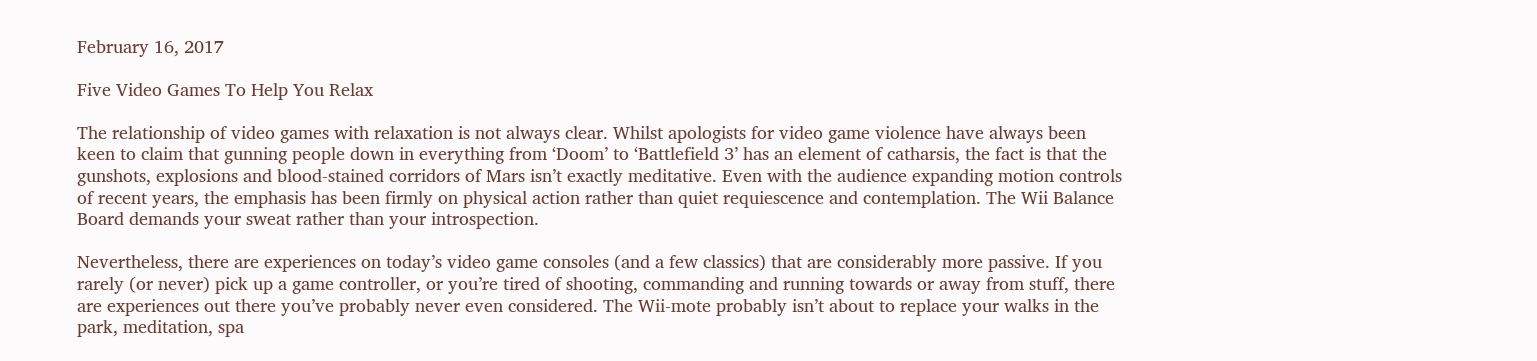February 16, 2017

Five Video Games To Help You Relax

The relationship of video games with relaxation is not always clear. Whilst apologists for video game violence have always been keen to claim that gunning people down in everything from ‘Doom’ to ‘Battlefield 3’ has an element of catharsis, the fact is that the gunshots, explosions and blood-stained corridors of Mars isn’t exactly meditative. Even with the audience expanding motion controls of recent years, the emphasis has been firmly on physical action rather than quiet requiescence and contemplation. The Wii Balance Board demands your sweat rather than your introspection.

Nevertheless, there are experiences on today’s video game consoles (and a few classics) that are considerably more passive. If you rarely (or never) pick up a game controller, or you’re tired of shooting, commanding and running towards or away from stuff, there are experiences out there you’ve probably never even considered. The Wii-mote probably isn’t about to replace your walks in the park, meditation, spa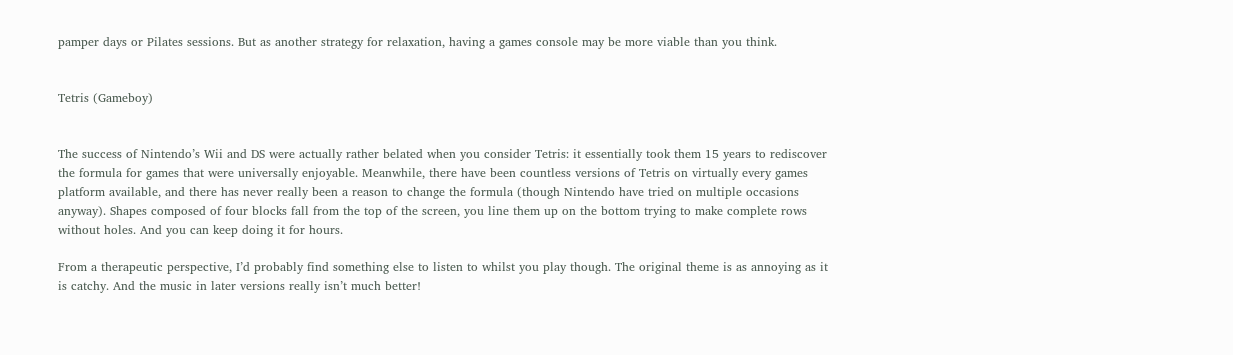pamper days or Pilates sessions. But as another strategy for relaxation, having a games console may be more viable than you think.


Tetris (Gameboy)


The success of Nintendo’s Wii and DS were actually rather belated when you consider Tetris: it essentially took them 15 years to rediscover the formula for games that were universally enjoyable. Meanwhile, there have been countless versions of Tetris on virtually every games platform available, and there has never really been a reason to change the formula (though Nintendo have tried on multiple occasions anyway). Shapes composed of four blocks fall from the top of the screen, you line them up on the bottom trying to make complete rows without holes. And you can keep doing it for hours.

From a therapeutic perspective, I’d probably find something else to listen to whilst you play though. The original theme is as annoying as it is catchy. And the music in later versions really isn’t much better!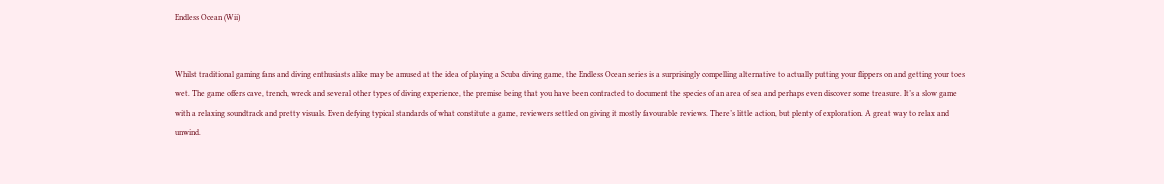Endless Ocean (Wii)


Whilst traditional gaming fans and diving enthusiasts alike may be amused at the idea of playing a Scuba diving game, the Endless Ocean series is a surprisingly compelling alternative to actually putting your flippers on and getting your toes wet. The game offers cave, trench, wreck and several other types of diving experience, the premise being that you have been contracted to document the species of an area of sea and perhaps even discover some treasure. It’s a slow game with a relaxing soundtrack and pretty visuals. Even defying typical standards of what constitute a game, reviewers settled on giving it mostly favourable reviews. There’s little action, but plenty of exploration. A great way to relax and unwind.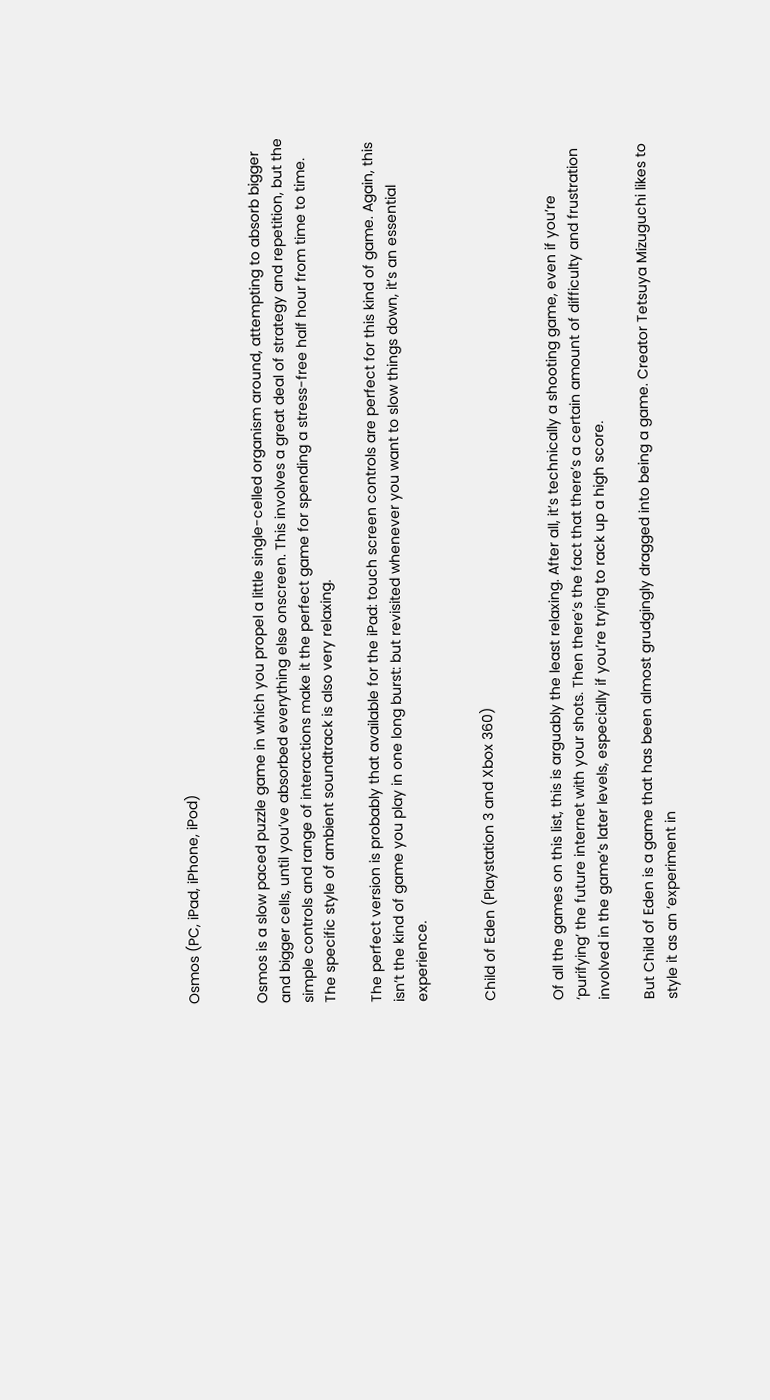Osmos (PC, iPad, iPhone, iPod)


Osmos is a slow paced puzzle game in which you propel a little single-celled organism around, attempting to absorb bigger and bigger cells, until you’ve absorbed everything else onscreen. This involves a great deal of strategy and repetition, but the simple controls and range of interactions make it the perfect game for spending a stress-free half hour from time to time. The specific style of ambient soundtrack is also very relaxing.

The perfect version is probably that available for the iPad: touch screen controls are perfect for this kind of game. Again, this isn’t the kind of game you play in one long burst: but revisited whenever you want to slow things down, it’s an essential experience.


Child of Eden (Playstation 3 and Xbox 360)


Of all the games on this list, this is arguably the least relaxing. After all, it’s technically a shooting game, even if you’re ‘purifying’ the future internet with your shots. Then there’s the fact that there’s a certain amount of difficulty and frustration involved in the game’s later levels, especially if you’re trying to rack up a high score.

But Child of Eden is a game that has been almost grudgingly dragged into being a game. Creator Tetsuya Mizuguchi likes to style it as an ‘experiment in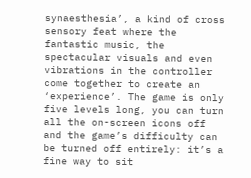synaesthesia’, a kind of cross sensory feat where the fantastic music, the spectacular visuals and even vibrations in the controller come together to create an ‘experience’. The game is only five levels long, you can turn all the on-screen icons off and the game’s difficulty can be turned off entirely: it’s a fine way to sit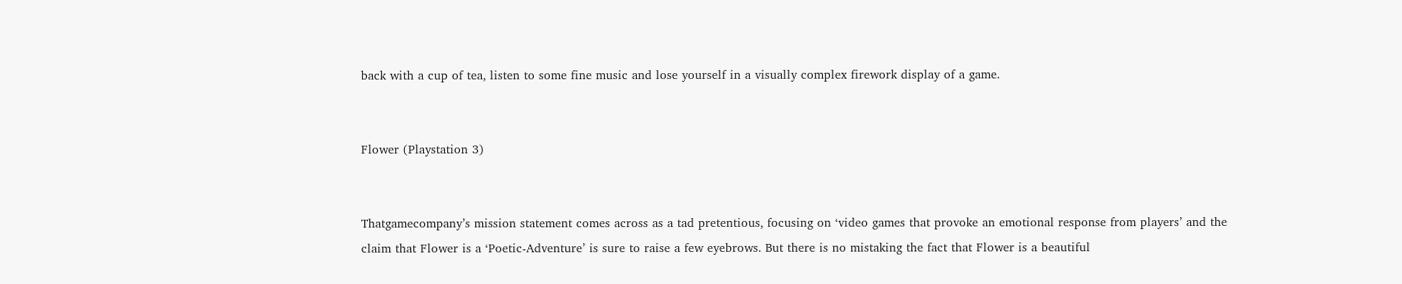back with a cup of tea, listen to some fine music and lose yourself in a visually complex firework display of a game.


Flower (Playstation 3)


Thatgamecompany’s mission statement comes across as a tad pretentious, focusing on ‘video games that provoke an emotional response from players’ and the claim that Flower is a ‘Poetic-Adventure’ is sure to raise a few eyebrows. But there is no mistaking the fact that Flower is a beautiful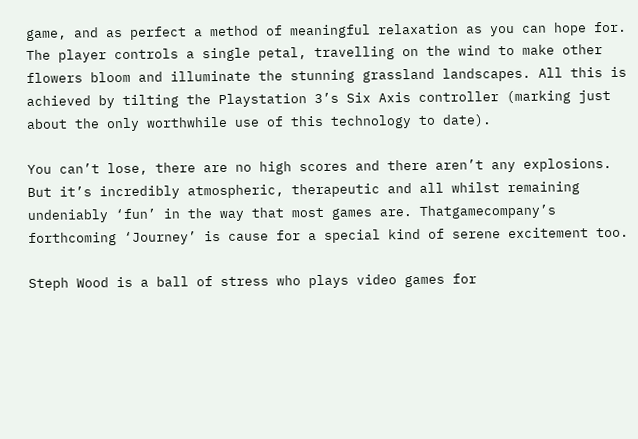game, and as perfect a method of meaningful relaxation as you can hope for. The player controls a single petal, travelling on the wind to make other flowers bloom and illuminate the stunning grassland landscapes. All this is achieved by tilting the Playstation 3’s Six Axis controller (marking just about the only worthwhile use of this technology to date).

You can’t lose, there are no high scores and there aren’t any explosions. But it’s incredibly atmospheric, therapeutic and all whilst remaining undeniably ‘fun’ in the way that most games are. Thatgamecompany’s forthcoming ‘Journey’ is cause for a special kind of serene excitement too.

Steph Wood is a ball of stress who plays video games for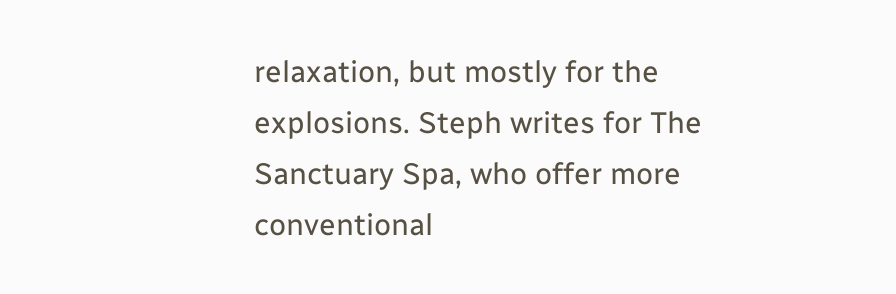relaxation, but mostly for the explosions. Steph writes for The Sanctuary Spa, who offer more conventional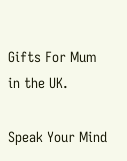Gifts For Mum in the UK.

Speak Your Mind